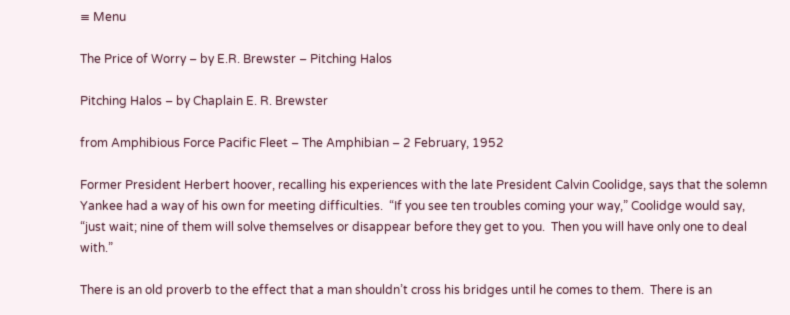≡ Menu

The Price of Worry – by E.R. Brewster – Pitching Halos

Pitching Halos – by Chaplain E. R. Brewster

from Amphibious Force Pacific Fleet – The Amphibian – 2 February, 1952

Former President Herbert hoover, recalling his experiences with the late President Calvin Coolidge, says that the solemn Yankee had a way of his own for meeting difficulties.  “If you see ten troubles coming your way,” Coolidge would say, “just wait; nine of them will solve themselves or disappear before they get to you.  Then you will have only one to deal with.”

There is an old proverb to the effect that a man shouldn’t cross his bridges until he comes to them.  There is an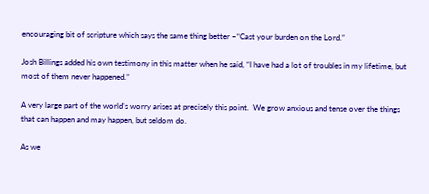encouraging bit of scripture which says the same thing better –“Cast your burden on the Lord.”

Josh Billings added his own testimony in this matter when he said, “I have had a lot of troubles in my lifetime, but most of them never happened.”

A very large part of the world’s worry arises at precisely this point.  We grow anxious and tense over the things that can happen and may happen, but seldom do.

As we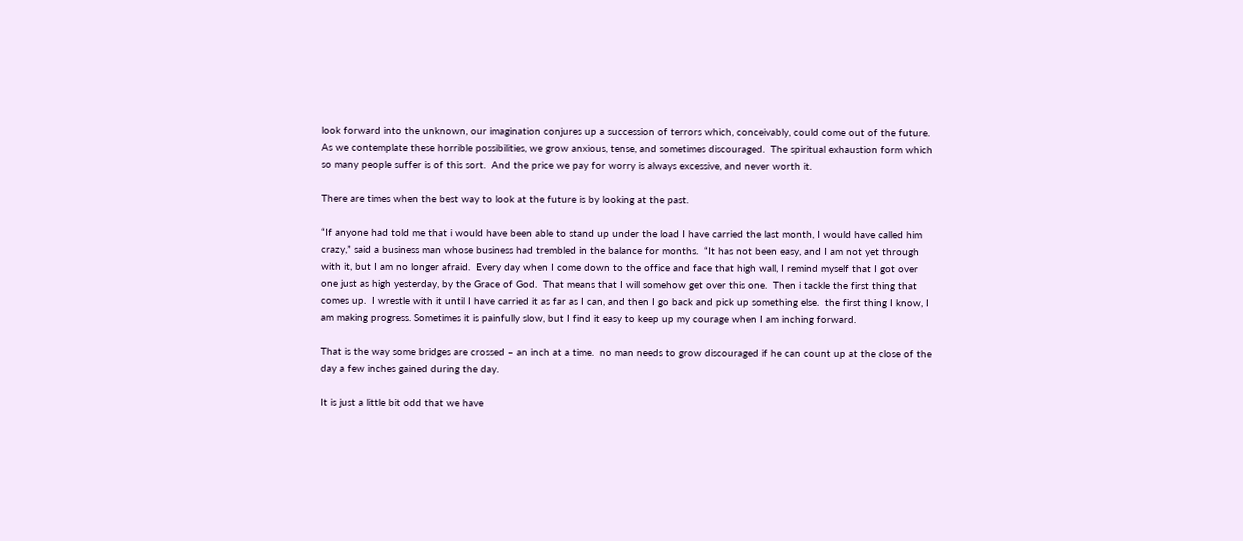look forward into the unknown, our imagination conjures up a succession of terrors which, conceivably, could come out of the future.  As we contemplate these horrible possibilities, we grow anxious, tense, and sometimes discouraged.  The spiritual exhaustion form which so many people suffer is of this sort.  And the price we pay for worry is always excessive, and never worth it.

There are times when the best way to look at the future is by looking at the past.

“If anyone had told me that i would have been able to stand up under the load I have carried the last month, I would have called him crazy,” said a business man whose business had trembled in the balance for months.  “It has not been easy, and I am not yet through with it, but I am no longer afraid.  Every day when I come down to the office and face that high wall, I remind myself that I got over one just as high yesterday, by the Grace of God.  That means that I will somehow get over this one.  Then i tackle the first thing that comes up.  I wrestle with it until I have carried it as far as I can, and then I go back and pick up something else.  the first thing I know, I am making progress. Sometimes it is painfully slow, but I find it easy to keep up my courage when I am inching forward.

That is the way some bridges are crossed – an inch at a time.  no man needs to grow discouraged if he can count up at the close of the day a few inches gained during the day.

It is just a little bit odd that we have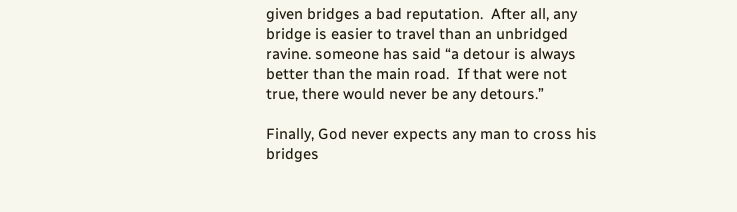given bridges a bad reputation.  After all, any bridge is easier to travel than an unbridged ravine. someone has said “a detour is always better than the main road.  If that were not true, there would never be any detours.”

Finally, God never expects any man to cross his bridges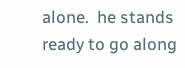alone.  he stands ready to go along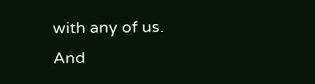with any of us.  And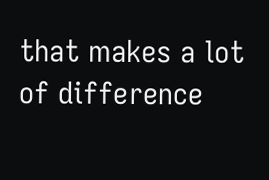that makes a lot of difference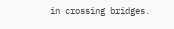in crossing bridges.